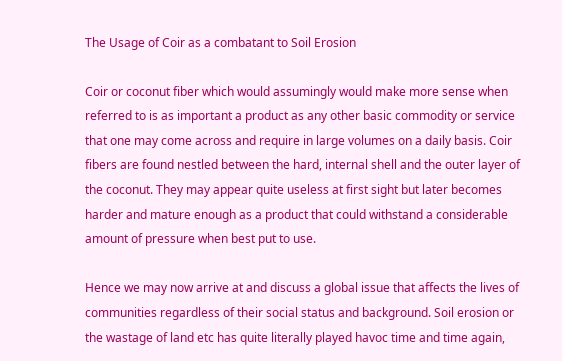The Usage of Coir as a combatant to Soil Erosion

Coir or coconut fiber which would assumingly would make more sense when referred to is as important a product as any other basic commodity or service that one may come across and require in large volumes on a daily basis. Coir fibers are found nestled between the hard, internal shell and the outer layer of the coconut. They may appear quite useless at first sight but later becomes harder and mature enough as a product that could withstand a considerable amount of pressure when best put to use.

Hence we may now arrive at and discuss a global issue that affects the lives of communities regardless of their social status and background. Soil erosion or the wastage of land etc has quite literally played havoc time and time again,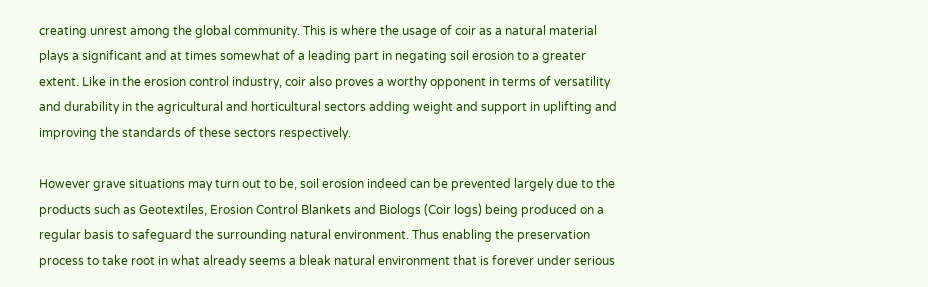creating unrest among the global community. This is where the usage of coir as a natural material plays a significant and at times somewhat of a leading part in negating soil erosion to a greater extent. Like in the erosion control industry, coir also proves a worthy opponent in terms of versatility and durability in the agricultural and horticultural sectors adding weight and support in uplifting and improving the standards of these sectors respectively.

However grave situations may turn out to be, soil erosion indeed can be prevented largely due to the products such as Geotextiles, Erosion Control Blankets and Biologs (Coir logs) being produced on a regular basis to safeguard the surrounding natural environment. Thus enabling the preservation process to take root in what already seems a bleak natural environment that is forever under serious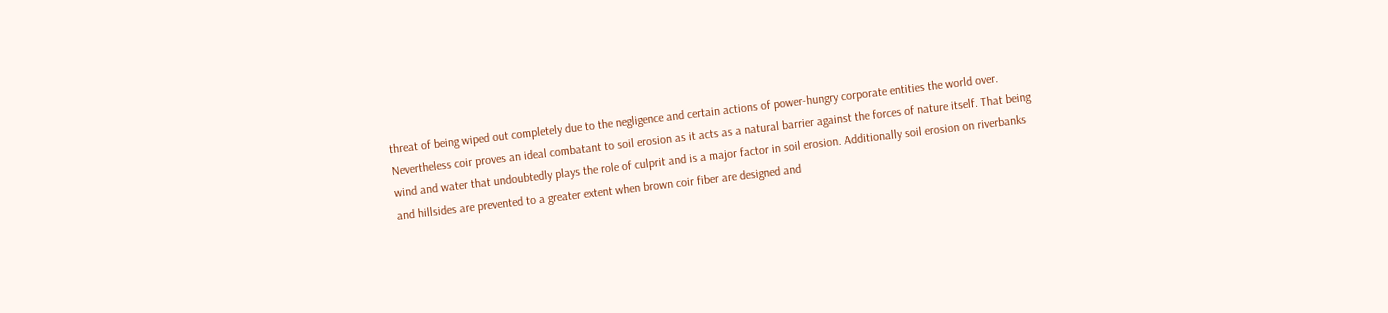threat of being wiped out completely due to the negligence and certain actions of power-hungry corporate entities the world over. Nevertheless coir proves an ideal combatant to soil erosion as it acts as a natural barrier against the forces of nature itself. That being wind and water that undoubtedly plays the role of culprit and is a major factor in soil erosion. Additionally soil erosion on riverbanks and hillsides are prevented to a greater extent when brown coir fiber are designed and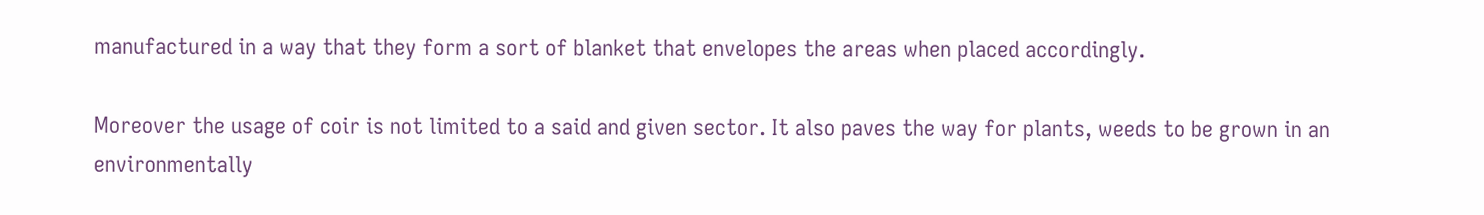manufactured in a way that they form a sort of blanket that envelopes the areas when placed accordingly.

Moreover the usage of coir is not limited to a said and given sector. It also paves the way for plants, weeds to be grown in an environmentally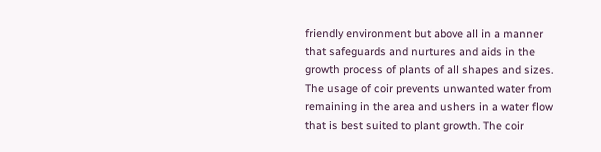friendly environment but above all in a manner that safeguards and nurtures and aids in the growth process of plants of all shapes and sizes. The usage of coir prevents unwanted water from remaining in the area and ushers in a water flow that is best suited to plant growth. The coir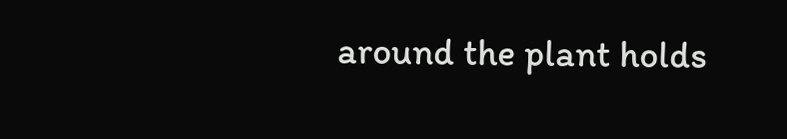around the plant holds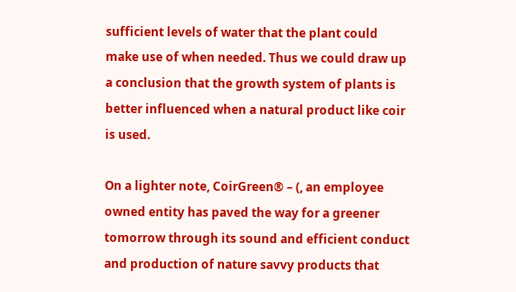sufficient levels of water that the plant could make use of when needed. Thus we could draw up a conclusion that the growth system of plants is better influenced when a natural product like coir is used.

On a lighter note, CoirGreen® – (, an employee owned entity has paved the way for a greener tomorrow through its sound and efficient conduct and production of nature savvy products that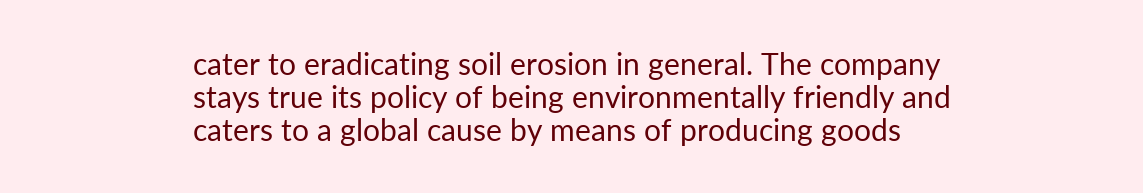cater to eradicating soil erosion in general. The company stays true its policy of being environmentally friendly and caters to a global cause by means of producing goods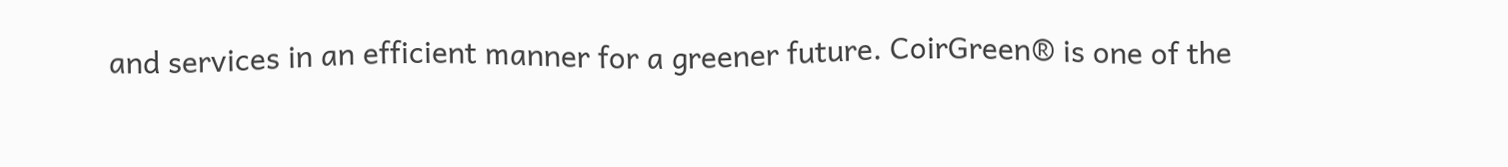and services in an efficient manner for a greener future. CoirGreen® is one of the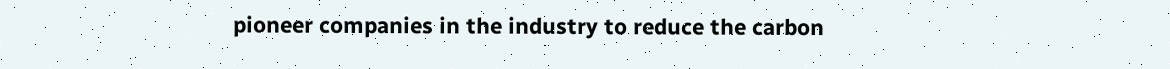pioneer companies in the industry to reduce the carbon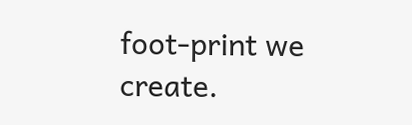foot-print we create.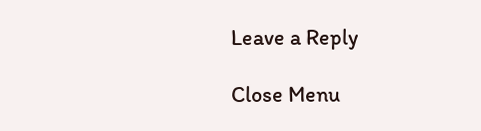Leave a Reply

Close Menu